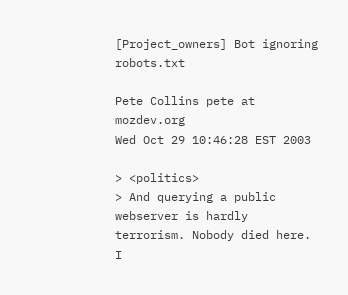[Project_owners] Bot ignoring robots.txt

Pete Collins pete at mozdev.org
Wed Oct 29 10:46:28 EST 2003

> <politics>
> And querying a public webserver is hardly terrorism. Nobody died here. I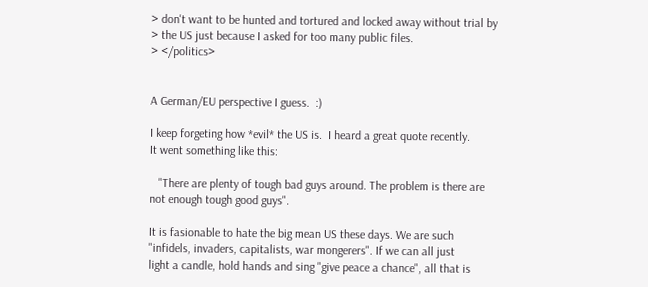> don't want to be hunted and tortured and locked away without trial by
> the US just because I asked for too many public files.
> </politics>


A German/EU perspective I guess.  :)

I keep forgeting how *evil* the US is.  I heard a great quote recently.
It went something like this:

   "There are plenty of tough bad guys around. The problem is there are
not enough tough good guys".

It is fasionable to hate the big mean US these days. We are such
"infidels, invaders, capitalists, war mongerers". If we can all just
light a candle, hold hands and sing "give peace a chance", all that is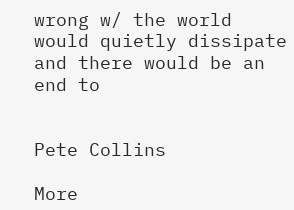wrong w/ the world would quietly dissipate and there would be an end to


Pete Collins

More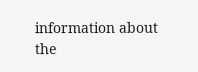information about the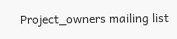Project_owners mailing list